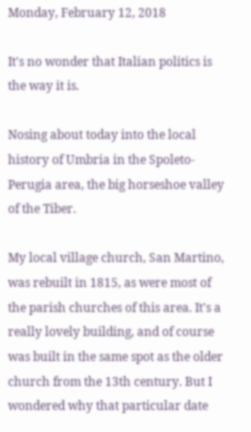Monday, February 12, 2018

It's no wonder that Italian politics is the way it is.

Nosing about today into the local history of Umbria in the Spoleto-Perugia area, the big horseshoe valley of the Tiber.

My local village church, San Martino, was rebuilt in 1815, as were most of the parish churches of this area. It's a really lovely building, and of course was built in the same spot as the older church from the 13th century. But I wondered why that particular date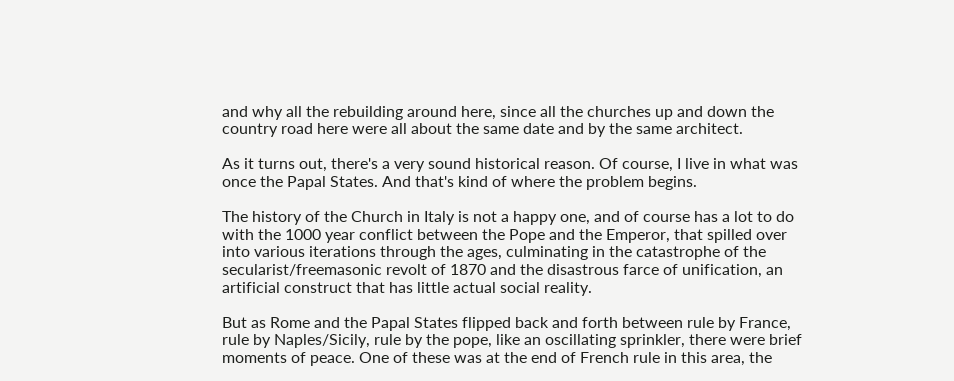and why all the rebuilding around here, since all the churches up and down the country road here were all about the same date and by the same architect.

As it turns out, there's a very sound historical reason. Of course, I live in what was once the Papal States. And that's kind of where the problem begins.

The history of the Church in Italy is not a happy one, and of course has a lot to do with the 1000 year conflict between the Pope and the Emperor, that spilled over into various iterations through the ages, culminating in the catastrophe of the secularist/freemasonic revolt of 1870 and the disastrous farce of unification, an artificial construct that has little actual social reality.

But as Rome and the Papal States flipped back and forth between rule by France, rule by Naples/Sicily, rule by the pope, like an oscillating sprinkler, there were brief moments of peace. One of these was at the end of French rule in this area, the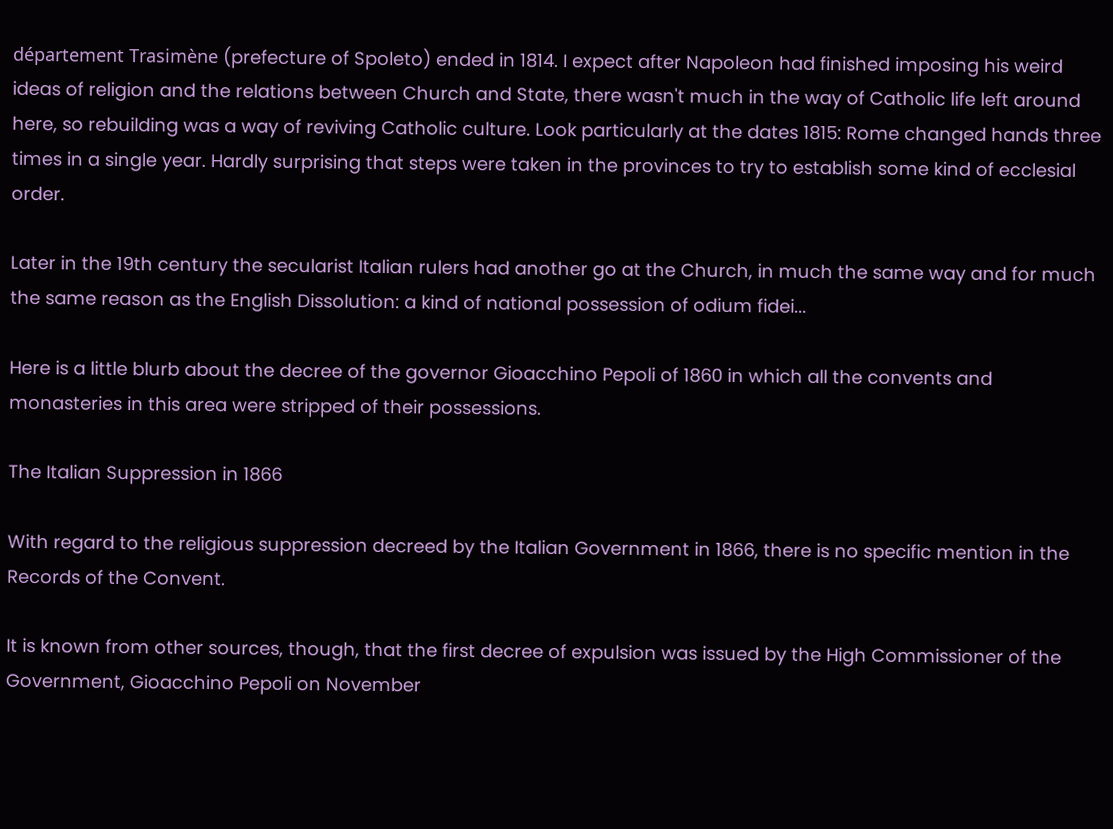département Trasimène (prefecture of Spoleto) ended in 1814. I expect after Napoleon had finished imposing his weird ideas of religion and the relations between Church and State, there wasn't much in the way of Catholic life left around here, so rebuilding was a way of reviving Catholic culture. Look particularly at the dates 1815: Rome changed hands three times in a single year. Hardly surprising that steps were taken in the provinces to try to establish some kind of ecclesial order.

Later in the 19th century the secularist Italian rulers had another go at the Church, in much the same way and for much the same reason as the English Dissolution: a kind of national possession of odium fidei...

Here is a little blurb about the decree of the governor Gioacchino Pepoli of 1860 in which all the convents and monasteries in this area were stripped of their possessions.

The Italian Suppression in 1866

With regard to the religious suppression decreed by the Italian Government in 1866, there is no specific mention in the Records of the Convent.

It is known from other sources, though, that the first decree of expulsion was issued by the High Commissioner of the Government, Gioacchino Pepoli on November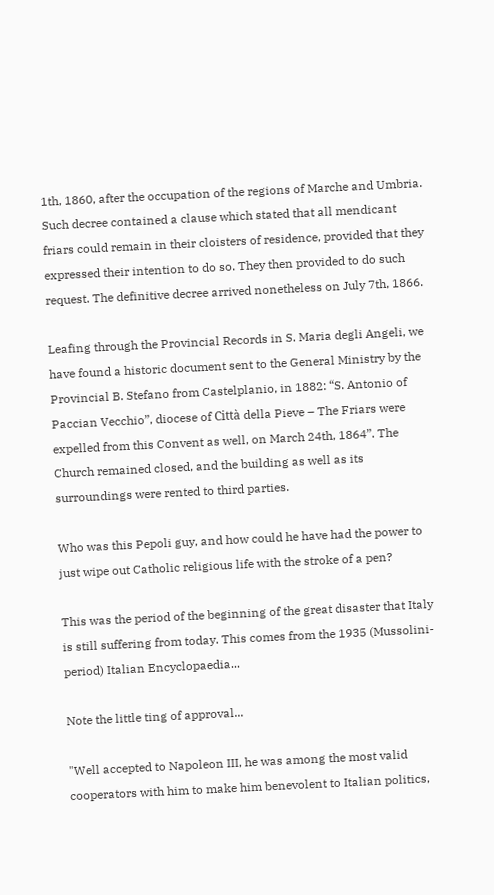1th, 1860, after the occupation of the regions of Marche and Umbria. Such decree contained a clause which stated that all mendicant friars could remain in their cloisters of residence, provided that they expressed their intention to do so. They then provided to do such request. The definitive decree arrived nonetheless on July 7th, 1866.

Leafing through the Provincial Records in S. Maria degli Angeli, we have found a historic document sent to the General Ministry by the Provincial B. Stefano from Castelplanio, in 1882: “S. Antonio of Paccian Vecchio”, diocese of Città della Pieve – The Friars were expelled from this Convent as well, on March 24th, 1864”. The Church remained closed, and the building as well as its surroundings were rented to third parties.

Who was this Pepoli guy, and how could he have had the power to just wipe out Catholic religious life with the stroke of a pen?

This was the period of the beginning of the great disaster that Italy is still suffering from today. This comes from the 1935 (Mussolini-period) Italian Encyclopaedia...

Note the little ting of approval...

"Well accepted to Napoleon III, he was among the most valid cooperators with him to make him benevolent to Italian politics,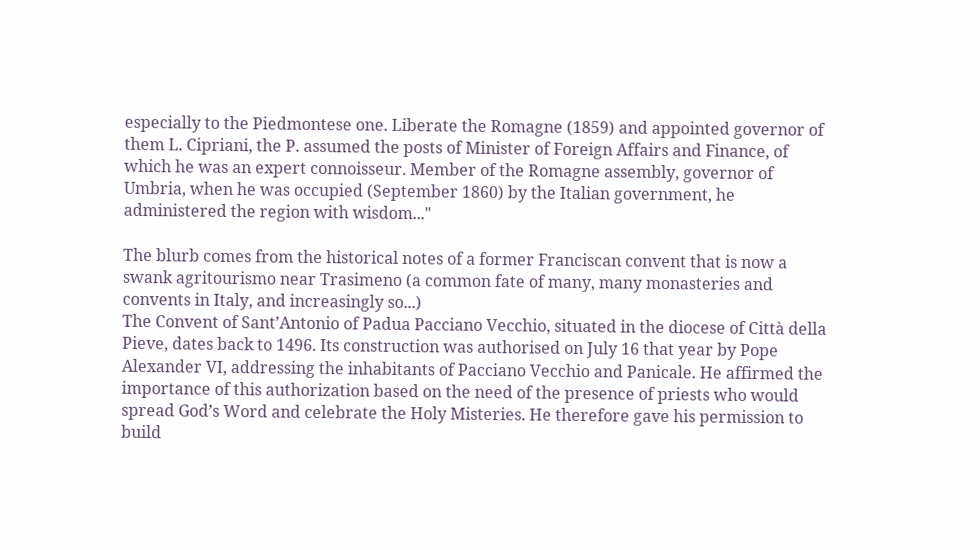especially to the Piedmontese one. Liberate the Romagne (1859) and appointed governor of them L. Cipriani, the P. assumed the posts of Minister of Foreign Affairs and Finance, of which he was an expert connoisseur. Member of the Romagne assembly, governor of Umbria, when he was occupied (September 1860) by the Italian government, he administered the region with wisdom..."

The blurb comes from the historical notes of a former Franciscan convent that is now a swank agritourismo near Trasimeno (a common fate of many, many monasteries and convents in Italy, and increasingly so...)
The Convent of Sant’Antonio of Padua Pacciano Vecchio, situated in the diocese of Città della Pieve, dates back to 1496. Its construction was authorised on July 16 that year by Pope Alexander VI, addressing the inhabitants of Pacciano Vecchio and Panicale. He affirmed the importance of this authorization based on the need of the presence of priests who would spread God’s Word and celebrate the Holy Misteries. He therefore gave his permission to build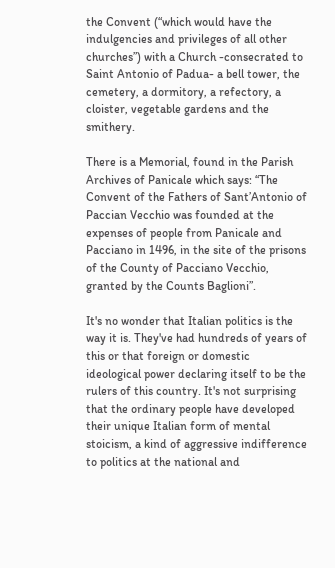the Convent (“which would have the indulgencies and privileges of all other churches”) with a Church -consecrated to Saint Antonio of Padua- a bell tower, the cemetery, a dormitory, a refectory, a cloister, vegetable gardens and the smithery.

There is a Memorial, found in the Parish Archives of Panicale which says: “The Convent of the Fathers of Sant’Antonio of Paccian Vecchio was founded at the expenses of people from Panicale and Pacciano in 1496, in the site of the prisons of the County of Pacciano Vecchio, granted by the Counts Baglioni”.

It's no wonder that Italian politics is the way it is. They've had hundreds of years of this or that foreign or domestic ideological power declaring itself to be the rulers of this country. It's not surprising that the ordinary people have developed their unique Italian form of mental stoicism, a kind of aggressive indifference to politics at the national and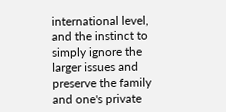international level, and the instinct to simply ignore the larger issues and preserve the family and one's private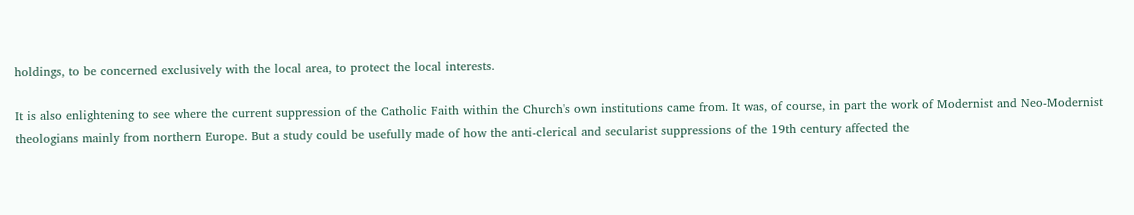holdings, to be concerned exclusively with the local area, to protect the local interests.

It is also enlightening to see where the current suppression of the Catholic Faith within the Church's own institutions came from. It was, of course, in part the work of Modernist and Neo-Modernist theologians mainly from northern Europe. But a study could be usefully made of how the anti-clerical and secularist suppressions of the 19th century affected the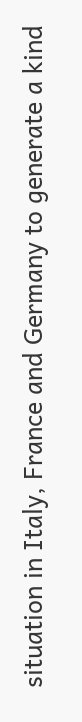situation in Italy, France and Germany to generate a kind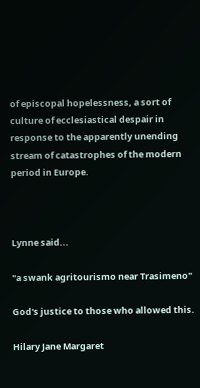of episcopal hopelessness, a sort of culture of ecclesiastical despair in response to the apparently unending stream of catastrophes of the modern period in Europe.



Lynne said...

"a swank agritourismo near Trasimeno"

God's justice to those who allowed this.

Hilary Jane Margaret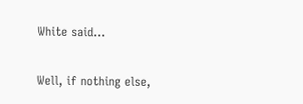White said...

Well, if nothing else,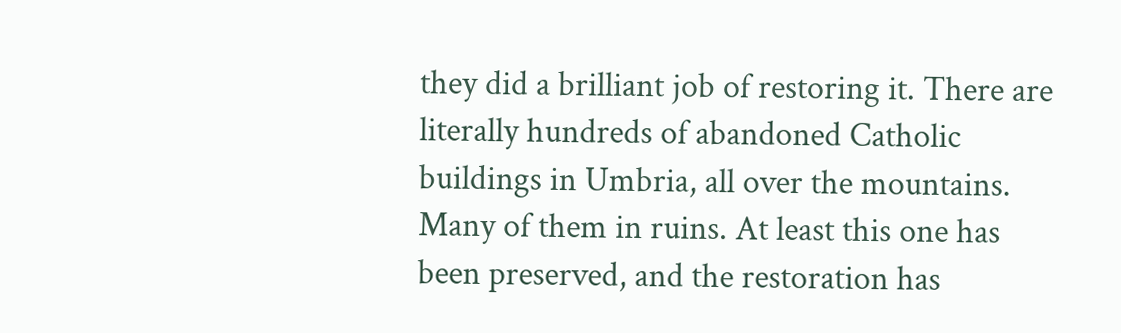they did a brilliant job of restoring it. There are literally hundreds of abandoned Catholic buildings in Umbria, all over the mountains. Many of them in ruins. At least this one has been preserved, and the restoration has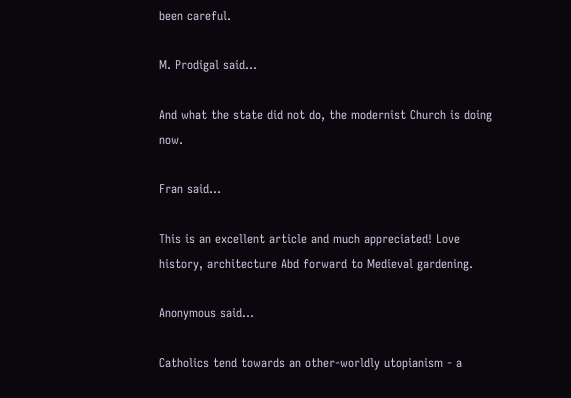been careful.

M. Prodigal said...

And what the state did not do, the modernist Church is doing now.

Fran said...

This is an excellent article and much appreciated! Love history, architecture Abd forward to Medieval gardening.

Anonymous said...

Catholics tend towards an other-worldly utopianism - a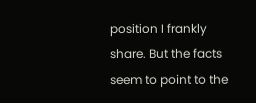position I frankly share. But the facts seem to point to the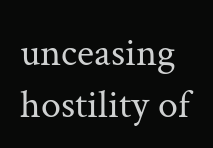unceasing hostility of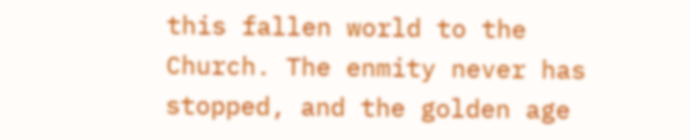this fallen world to the Church. The enmity never has stopped, and the golden age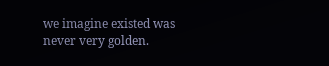we imagine existed was never very golden.